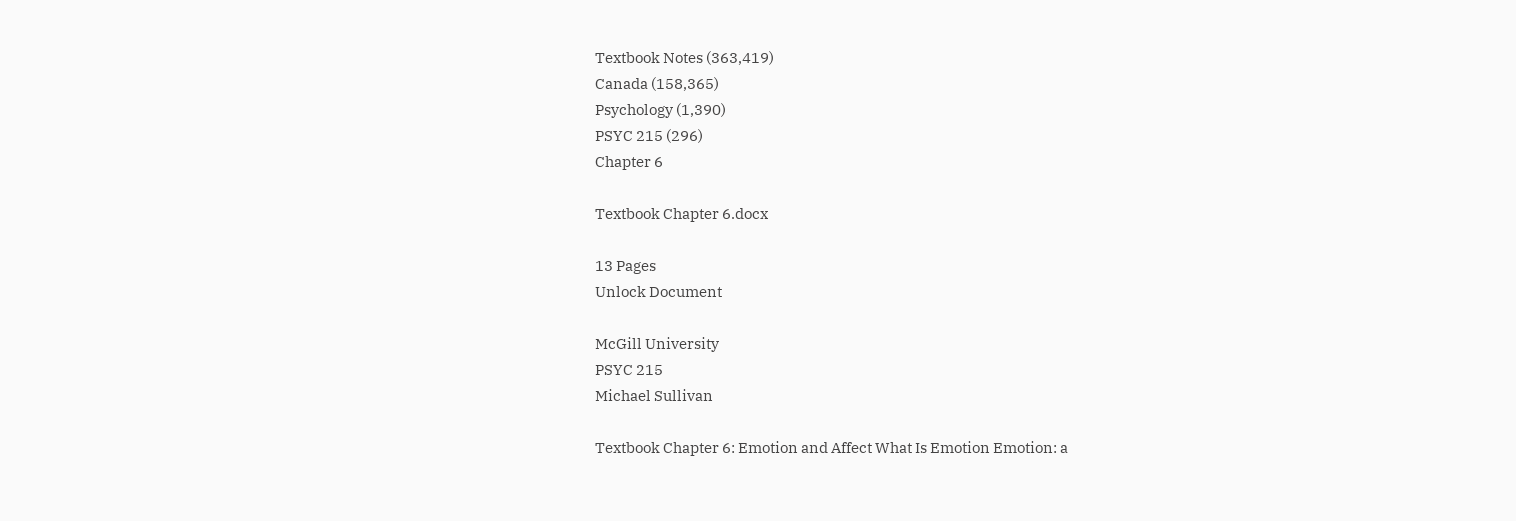Textbook Notes (363,419)
Canada (158,365)
Psychology (1,390)
PSYC 215 (296)
Chapter 6

Textbook Chapter 6.docx

13 Pages
Unlock Document

McGill University
PSYC 215
Michael Sullivan

Textbook Chapter 6: Emotion and Affect What Is Emotion Emotion: a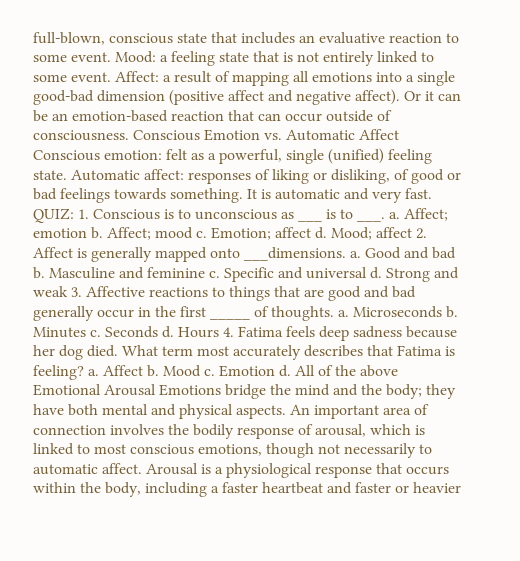full-blown, conscious state that includes an evaluative reaction to some event. Mood: a feeling state that is not entirely linked to some event. Affect: a result of mapping all emotions into a single good-bad dimension (positive affect and negative affect). Or it can be an emotion-based reaction that can occur outside of consciousness. Conscious Emotion vs. Automatic Affect Conscious emotion: felt as a powerful, single (unified) feeling state. Automatic affect: responses of liking or disliking, of good or bad feelings towards something. It is automatic and very fast. QUIZ: 1. Conscious is to unconscious as ___ is to ___. a. Affect; emotion b. Affect; mood c. Emotion; affect d. Mood; affect 2. Affect is generally mapped onto ___dimensions. a. Good and bad b. Masculine and feminine c. Specific and universal d. Strong and weak 3. Affective reactions to things that are good and bad generally occur in the first _____ of thoughts. a. Microseconds b. Minutes c. Seconds d. Hours 4. Fatima feels deep sadness because her dog died. What term most accurately describes that Fatima is feeling? a. Affect b. Mood c. Emotion d. All of the above Emotional Arousal Emotions bridge the mind and the body; they have both mental and physical aspects. An important area of connection involves the bodily response of arousal, which is linked to most conscious emotions, though not necessarily to automatic affect. Arousal is a physiological response that occurs within the body, including a faster heartbeat and faster or heavier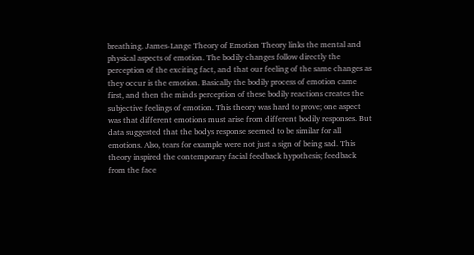breathing. James-Lange Theory of Emotion Theory links the mental and physical aspects of emotion. The bodily changes follow directly the perception of the exciting fact, and that our feeling of the same changes as they occur is the emotion. Basically the bodily process of emotion came first, and then the minds perception of these bodily reactions creates the subjective feelings of emotion. This theory was hard to prove; one aspect was that different emotions must arise from different bodily responses. But data suggested that the bodys response seemed to be similar for all emotions. Also, tears for example were not just a sign of being sad. This theory inspired the contemporary facial feedback hypothesis; feedback from the face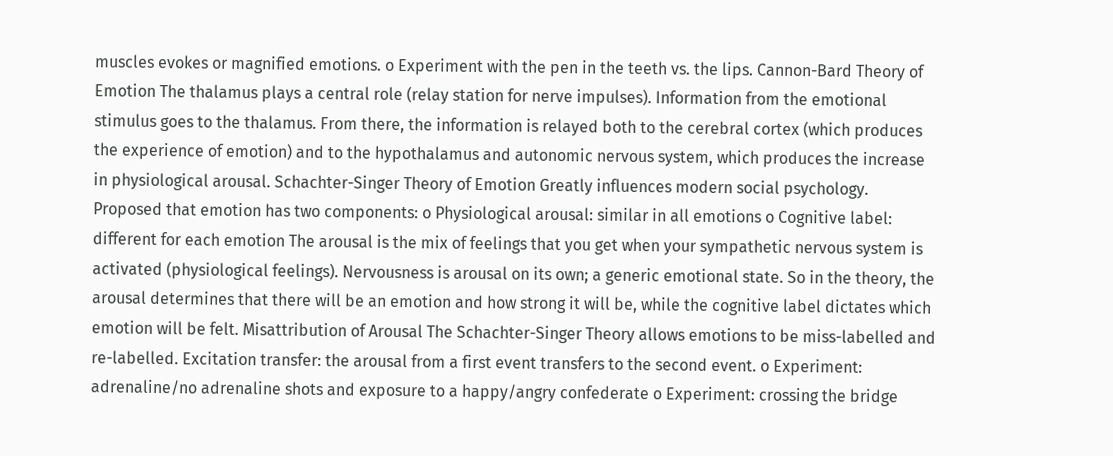muscles evokes or magnified emotions. o Experiment with the pen in the teeth vs. the lips. Cannon-Bard Theory of Emotion The thalamus plays a central role (relay station for nerve impulses). Information from the emotional stimulus goes to the thalamus. From there, the information is relayed both to the cerebral cortex (which produces the experience of emotion) and to the hypothalamus and autonomic nervous system, which produces the increase in physiological arousal. Schachter-Singer Theory of Emotion Greatly influences modern social psychology. Proposed that emotion has two components: o Physiological arousal: similar in all emotions o Cognitive label: different for each emotion The arousal is the mix of feelings that you get when your sympathetic nervous system is activated (physiological feelings). Nervousness is arousal on its own; a generic emotional state. So in the theory, the arousal determines that there will be an emotion and how strong it will be, while the cognitive label dictates which emotion will be felt. Misattribution of Arousal The Schachter-Singer Theory allows emotions to be miss-labelled and re-labelled. Excitation transfer: the arousal from a first event transfers to the second event. o Experiment: adrenaline/no adrenaline shots and exposure to a happy/angry confederate o Experiment: crossing the bridge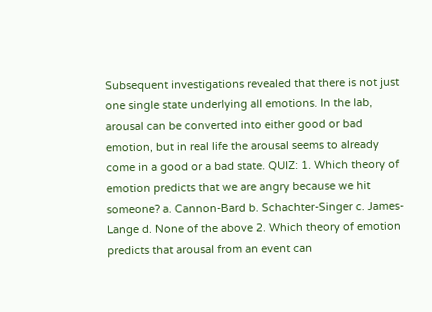Subsequent investigations revealed that there is not just one single state underlying all emotions. In the lab, arousal can be converted into either good or bad emotion, but in real life the arousal seems to already come in a good or a bad state. QUIZ: 1. Which theory of emotion predicts that we are angry because we hit someone? a. Cannon-Bard b. Schachter-Singer c. James-Lange d. None of the above 2. Which theory of emotion predicts that arousal from an event can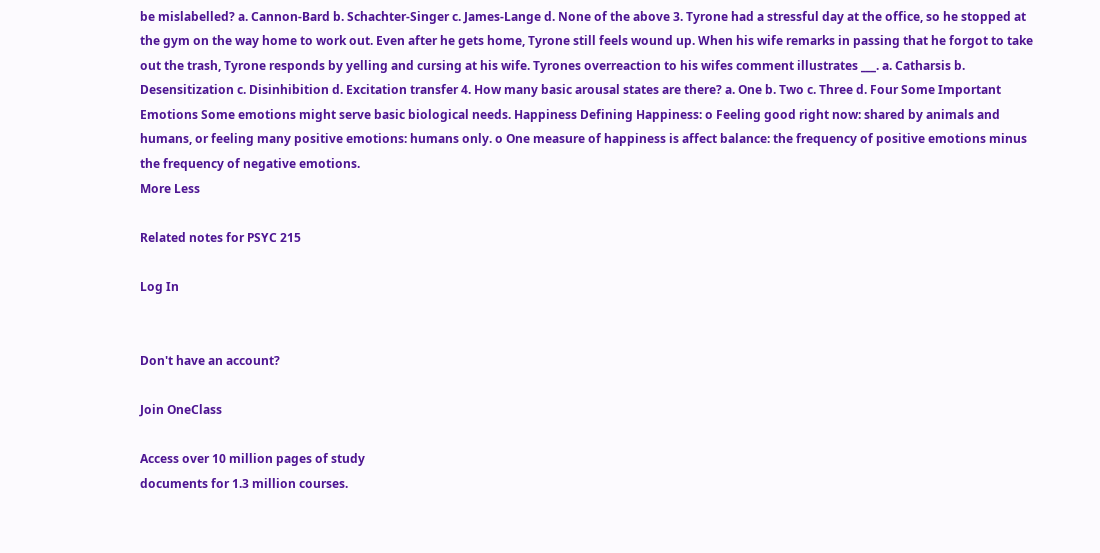be mislabelled? a. Cannon-Bard b. Schachter-Singer c. James-Lange d. None of the above 3. Tyrone had a stressful day at the office, so he stopped at the gym on the way home to work out. Even after he gets home, Tyrone still feels wound up. When his wife remarks in passing that he forgot to take out the trash, Tyrone responds by yelling and cursing at his wife. Tyrones overreaction to his wifes comment illustrates ___. a. Catharsis b. Desensitization c. Disinhibition d. Excitation transfer 4. How many basic arousal states are there? a. One b. Two c. Three d. Four Some Important Emotions Some emotions might serve basic biological needs. Happiness Defining Happiness: o Feeling good right now: shared by animals and humans, or feeling many positive emotions: humans only. o One measure of happiness is affect balance: the frequency of positive emotions minus the frequency of negative emotions.
More Less

Related notes for PSYC 215

Log In


Don't have an account?

Join OneClass

Access over 10 million pages of study
documents for 1.3 million courses.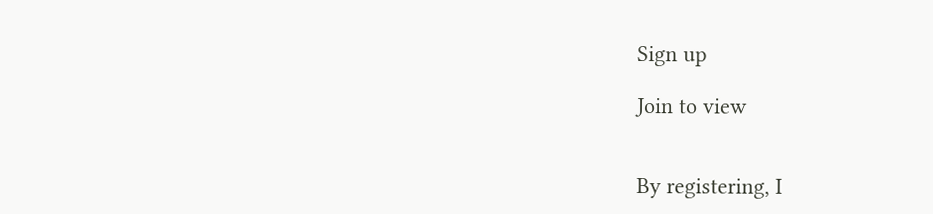Sign up

Join to view


By registering, I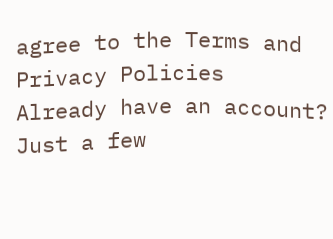agree to the Terms and Privacy Policies
Already have an account?
Just a few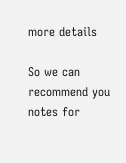more details

So we can recommend you notes for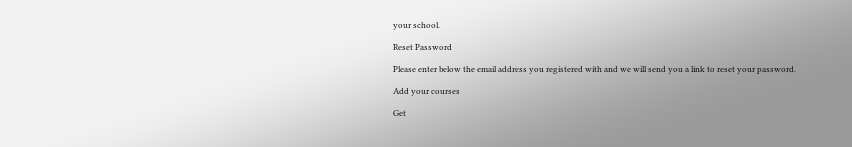your school.

Reset Password

Please enter below the email address you registered with and we will send you a link to reset your password.

Add your courses

Get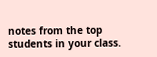notes from the top students in your class.